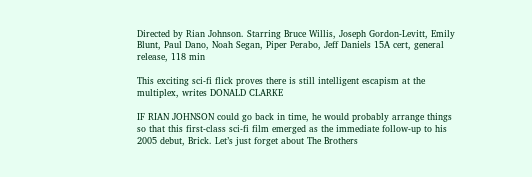Directed by Rian Johnson. Starring Bruce Willis, Joseph Gordon-Levitt, Emily Blunt, Paul Dano, Noah Segan, Piper Perabo, Jeff Daniels 15A cert, general release, 118 min

This exciting sci-fi flick proves there is still intelligent escapism at the multiplex, writes DONALD CLARKE

IF RIAN JOHNSON could go back in time, he would probably arrange things so that this first-class sci-fi film emerged as the immediate follow-up to his 2005 debut, Brick. Let’s just forget about The Brothers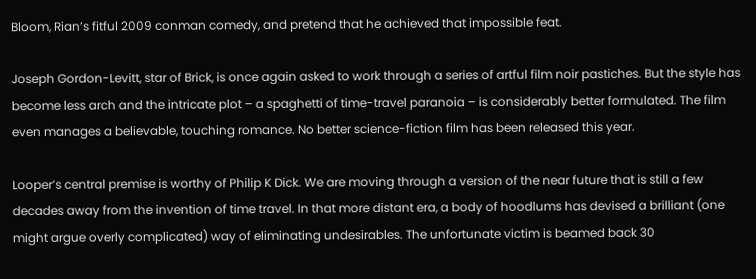Bloom, Rian’s fitful 2009 conman comedy, and pretend that he achieved that impossible feat.

Joseph Gordon-Levitt, star of Brick, is once again asked to work through a series of artful film noir pastiches. But the style has become less arch and the intricate plot – a spaghetti of time-travel paranoia – is considerably better formulated. The film even manages a believable, touching romance. No better science-fiction film has been released this year.

Looper’s central premise is worthy of Philip K Dick. We are moving through a version of the near future that is still a few decades away from the invention of time travel. In that more distant era, a body of hoodlums has devised a brilliant (one might argue overly complicated) way of eliminating undesirables. The unfortunate victim is beamed back 30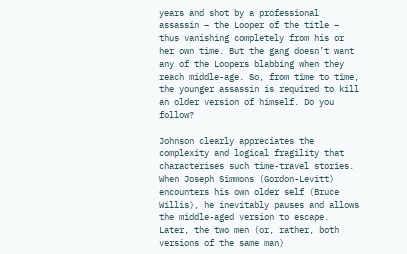years and shot by a professional assassin – the Looper of the title – thus vanishing completely from his or her own time. But the gang doesn’t want any of the Loopers blabbing when they reach middle-age. So, from time to time, the younger assassin is required to kill an older version of himself. Do you follow?

Johnson clearly appreciates the complexity and logical fragility that characterises such time-travel stories. When Joseph Simmons (Gordon-Levitt) encounters his own older self (Bruce Willis), he inevitably pauses and allows the middle-aged version to escape. Later, the two men (or, rather, both versions of the same man)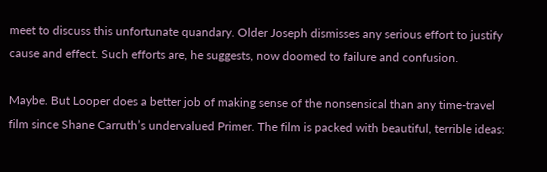meet to discuss this unfortunate quandary. Older Joseph dismisses any serious effort to justify cause and effect. Such efforts are, he suggests, now doomed to failure and confusion.

Maybe. But Looper does a better job of making sense of the nonsensical than any time-travel film since Shane Carruth’s undervalued Primer. The film is packed with beautiful, terrible ideas: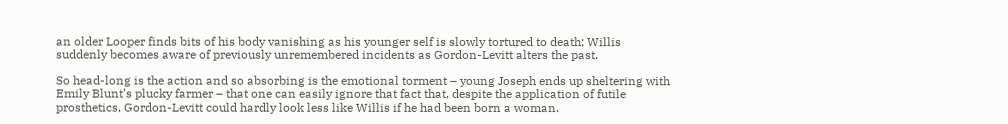an older Looper finds bits of his body vanishing as his younger self is slowly tortured to death; Willis suddenly becomes aware of previously unremembered incidents as Gordon-Levitt alters the past.

So head-long is the action and so absorbing is the emotional torment – young Joseph ends up sheltering with Emily Blunt’s plucky farmer – that one can easily ignore that fact that, despite the application of futile prosthetics, Gordon-Levitt could hardly look less like Willis if he had been born a woman.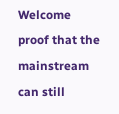Welcome proof that the mainstream can still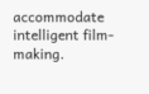accommodate intelligent film-making.